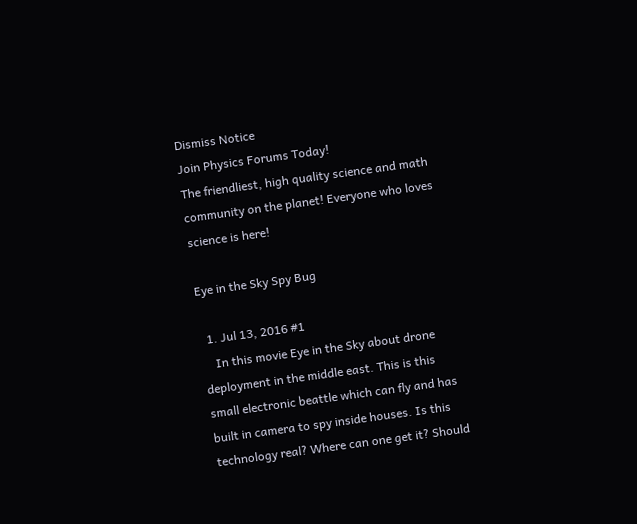Dismiss Notice
Join Physics Forums Today!
The friendliest, high quality science and math community on the planet! Everyone who loves science is here!

Eye in the Sky Spy Bug

  1. Jul 13, 2016 #1
    In this movie Eye in the Sky about drone deployment in the middle east. This is this small electronic beattle which can fly and has built in camera to spy inside houses. Is this technology real? Where can one get it? Should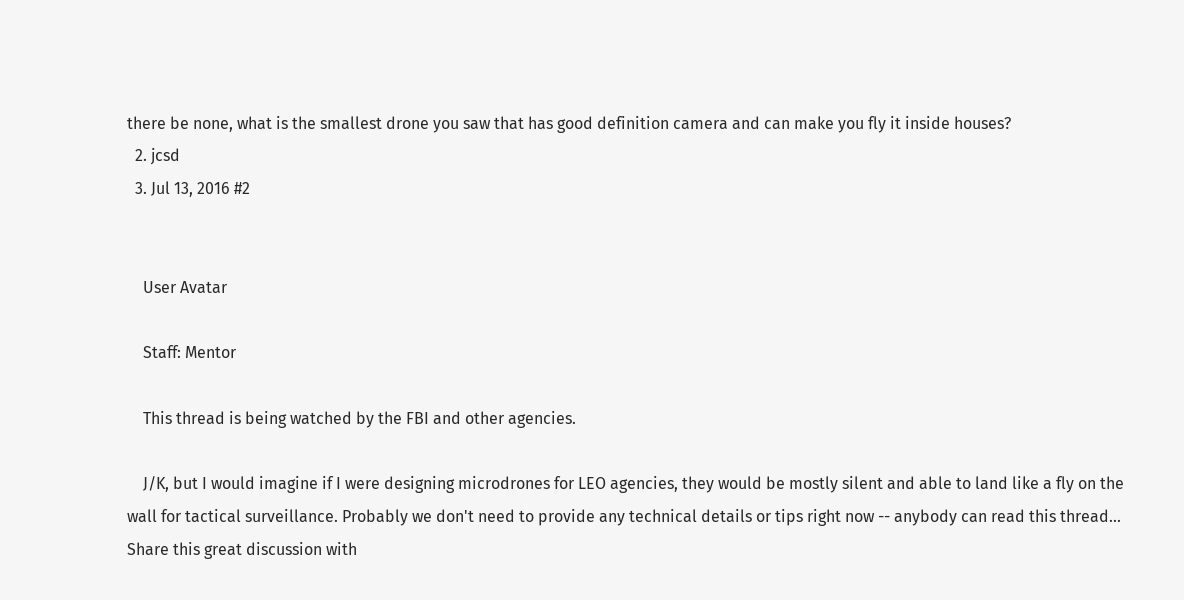there be none, what is the smallest drone you saw that has good definition camera and can make you fly it inside houses?
  2. jcsd
  3. Jul 13, 2016 #2


    User Avatar

    Staff: Mentor

    This thread is being watched by the FBI and other agencies.

    J/K, but I would imagine if I were designing microdrones for LEO agencies, they would be mostly silent and able to land like a fly on the wall for tactical surveillance. Probably we don't need to provide any technical details or tips right now -- anybody can read this thread...
Share this great discussion with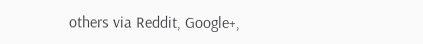others via Reddit, Google+,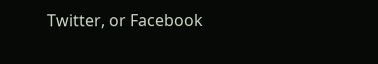Twitter, or Facebook